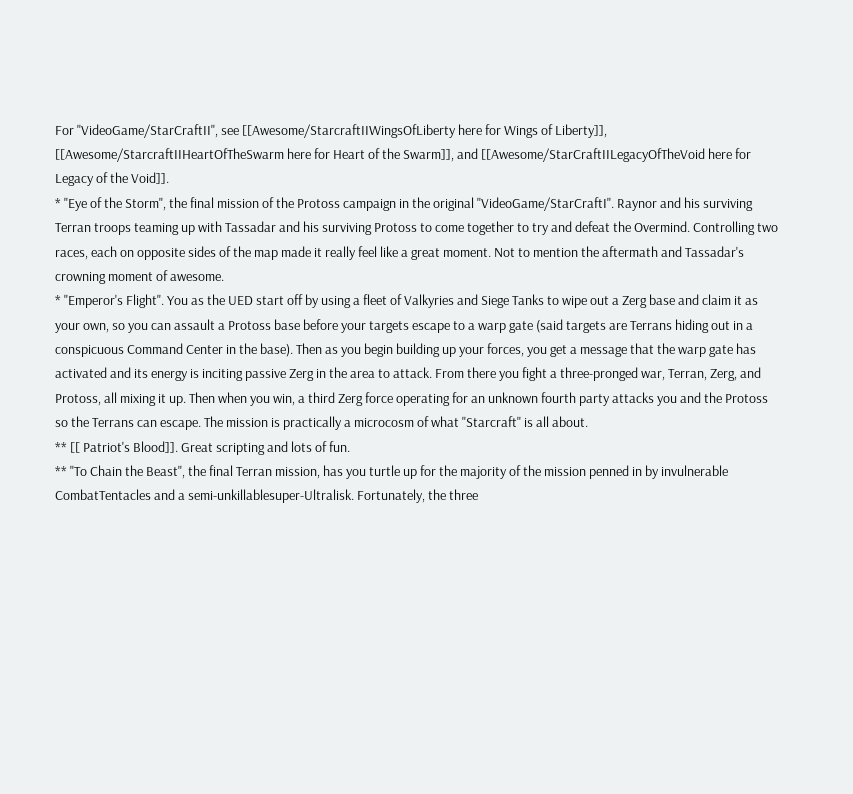For ''VideoGame/StarCraftII'', see [[Awesome/StarcraftIIWingsOfLiberty here for Wings of Liberty]], [[Awesome/StarcraftIIHeartOfTheSwarm here for Heart of the Swarm]], and [[Awesome/StarCraftIILegacyOfTheVoid here for Legacy of the Void]].
* "Eye of the Storm", the final mission of the Protoss campaign in the original ''VideoGame/StarCraftI''. Raynor and his surviving Terran troops teaming up with Tassadar and his surviving Protoss to come together to try and defeat the Overmind. Controlling two races, each on opposite sides of the map made it really feel like a great moment. Not to mention the aftermath and Tassadar's crowning moment of awesome.
* "Emperor's Flight". You as the UED start off by using a fleet of Valkyries and Siege Tanks to wipe out a Zerg base and claim it as your own, so you can assault a Protoss base before your targets escape to a warp gate (said targets are Terrans hiding out in a conspicuous Command Center in the base). Then as you begin building up your forces, you get a message that the warp gate has activated and its energy is inciting passive Zerg in the area to attack. From there you fight a three-pronged war, Terran, Zerg, and Protoss, all mixing it up. Then when you win, a third Zerg force operating for an unknown fourth party attacks you and the Protoss so the Terrans can escape. The mission is practically a microcosm of what ''Starcraft'' is all about.
** [[ Patriot's Blood]]. Great scripting and lots of fun.
** "To Chain the Beast", the final Terran mission, has you turtle up for the majority of the mission penned in by invulnerable CombatTentacles and a semi-unkillablesuper-Ultralisk. Fortunately, the three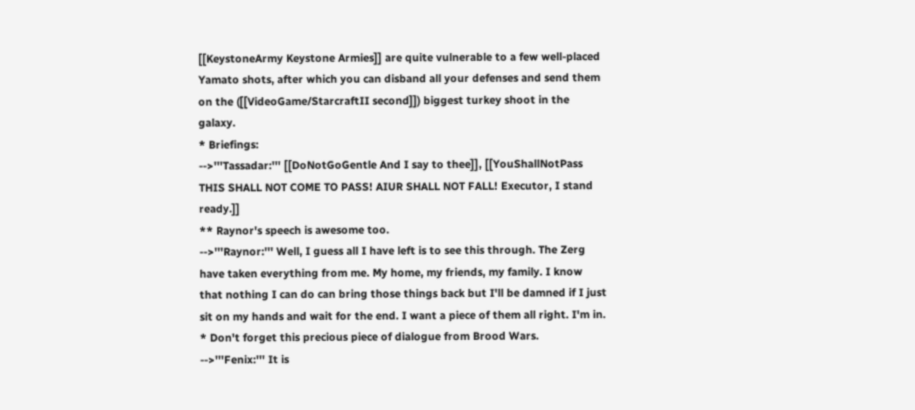[[KeystoneArmy Keystone Armies]] are quite vulnerable to a few well-placed Yamato shots, after which you can disband all your defenses and send them on the ([[VideoGame/StarcraftII second]]) biggest turkey shoot in the galaxy.
* Briefings:
-->'''Tassadar:''' [[DoNotGoGentle And I say to thee]], [[YouShallNotPass THIS SHALL NOT COME TO PASS! AIUR SHALL NOT FALL! Executor, I stand ready.]]
** Raynor's speech is awesome too.
-->'''Raynor:''' Well, I guess all I have left is to see this through. The Zerg have taken everything from me. My home, my friends, my family. I know that nothing I can do can bring those things back but I'll be damned if I just sit on my hands and wait for the end. I want a piece of them all right. I'm in.
* Don't forget this precious piece of dialogue from Brood Wars.
-->'''Fenix:''' It is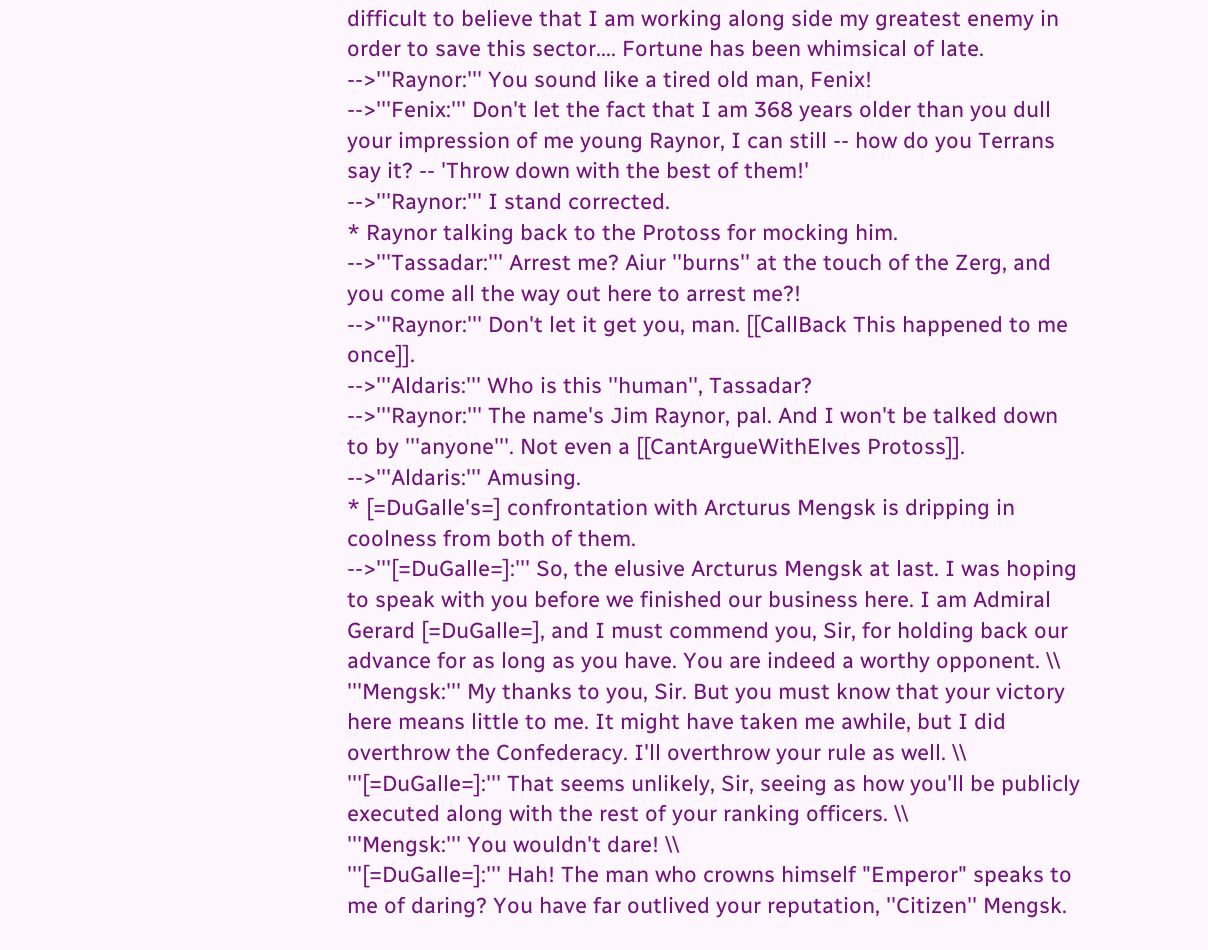difficult to believe that I am working along side my greatest enemy in order to save this sector.... Fortune has been whimsical of late.
-->'''Raynor:''' You sound like a tired old man, Fenix!
-->'''Fenix:''' Don't let the fact that I am 368 years older than you dull your impression of me young Raynor, I can still -- how do you Terrans say it? -- 'Throw down with the best of them!'
-->'''Raynor:''' I stand corrected.
* Raynor talking back to the Protoss for mocking him.
-->'''Tassadar:''' Arrest me? Aiur ''burns'' at the touch of the Zerg, and you come all the way out here to arrest me?!
-->'''Raynor:''' Don't let it get you, man. [[CallBack This happened to me once]].
-->'''Aldaris:''' Who is this ''human'', Tassadar?
-->'''Raynor:''' The name's Jim Raynor, pal. And I won't be talked down to by '''anyone'''. Not even a [[CantArgueWithElves Protoss]].
-->'''Aldaris:''' Amusing.
* [=DuGalle's=] confrontation with Arcturus Mengsk is dripping in coolness from both of them.
-->'''[=DuGalle=]:''' So, the elusive Arcturus Mengsk at last. I was hoping to speak with you before we finished our business here. I am Admiral Gerard [=DuGalle=], and I must commend you, Sir, for holding back our advance for as long as you have. You are indeed a worthy opponent. \\
'''Mengsk:''' My thanks to you, Sir. But you must know that your victory here means little to me. It might have taken me awhile, but I did overthrow the Confederacy. I'll overthrow your rule as well. \\
'''[=DuGalle=]:''' That seems unlikely, Sir, seeing as how you'll be publicly executed along with the rest of your ranking officers. \\
'''Mengsk:''' You wouldn't dare! \\
'''[=DuGalle=]:''' Hah! The man who crowns himself "Emperor" speaks to me of daring? You have far outlived your reputation, ''Citizen'' Mengsk.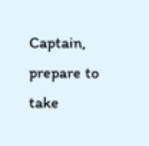Captain, prepare to take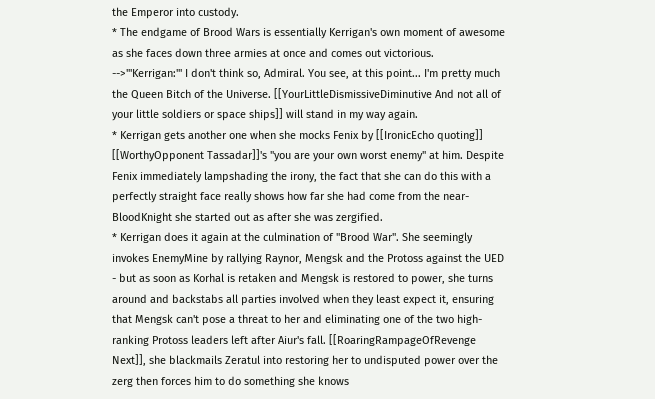the Emperor into custody.
* The endgame of Brood Wars is essentially Kerrigan's own moment of awesome as she faces down three armies at once and comes out victorious.
-->'''Kerrigan:''' I don't think so, Admiral. You see, at this point... I'm pretty much the Queen Bitch of the Universe. [[YourLittleDismissiveDiminutive And not all of your little soldiers or space ships]] will stand in my way again.
* Kerrigan gets another one when she mocks Fenix by [[IronicEcho quoting]] [[WorthyOpponent Tassadar]]'s "you are your own worst enemy" at him. Despite Fenix immediately lampshading the irony, the fact that she can do this with a perfectly straight face really shows how far she had come from the near-BloodKnight she started out as after she was zergified.
* Kerrigan does it again at the culmination of ''Brood War''. She seemingly invokes EnemyMine by rallying Raynor, Mengsk and the Protoss against the UED - but as soon as Korhal is retaken and Mengsk is restored to power, she turns around and backstabs all parties involved when they least expect it, ensuring that Mengsk can't pose a threat to her and eliminating one of the two high-ranking Protoss leaders left after Aiur's fall. [[RoaringRampageOfRevenge Next]], she blackmails Zeratul into restoring her to undisputed power over the zerg then forces him to do something she knows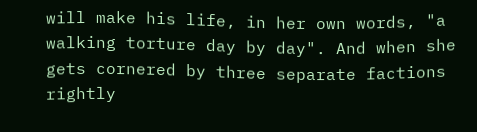will make his life, in her own words, "a walking torture day by day". And when she gets cornered by three separate factions rightly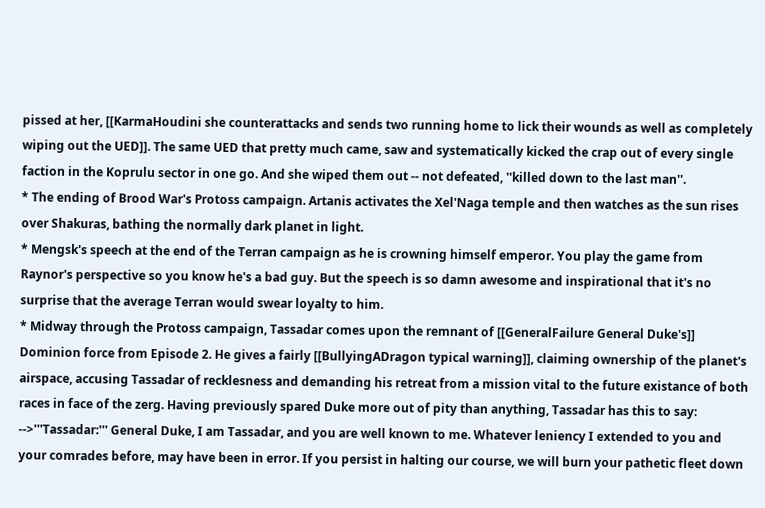pissed at her, [[KarmaHoudini she counterattacks and sends two running home to lick their wounds as well as completely wiping out the UED]]. The same UED that pretty much came, saw and systematically kicked the crap out of every single faction in the Koprulu sector in one go. And she wiped them out -- not defeated, ''killed down to the last man''.
* The ending of Brood War's Protoss campaign. Artanis activates the Xel'Naga temple and then watches as the sun rises over Shakuras, bathing the normally dark planet in light.
* Mengsk's speech at the end of the Terran campaign as he is crowning himself emperor. You play the game from Raynor's perspective so you know he's a bad guy. But the speech is so damn awesome and inspirational that it's no surprise that the average Terran would swear loyalty to him.
* Midway through the Protoss campaign, Tassadar comes upon the remnant of [[GeneralFailure General Duke's]] Dominion force from Episode 2. He gives a fairly [[BullyingADragon typical warning]], claiming ownership of the planet's airspace, accusing Tassadar of recklesness and demanding his retreat from a mission vital to the future existance of both races in face of the zerg. Having previously spared Duke more out of pity than anything, Tassadar has this to say:
-->'''Tassadar:''' General Duke, I am Tassadar, and you are well known to me. Whatever leniency I extended to you and your comrades before, may have been in error. If you persist in halting our course, we will burn your pathetic fleet down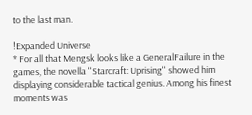to the last man.

!Expanded Universe
* For all that Mengsk looks like a GeneralFailure in the games, the novella ''Starcraft: Uprising'' showed him displaying considerable tactical genius. Among his finest moments was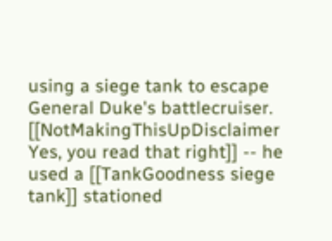using a siege tank to escape General Duke's battlecruiser. [[NotMakingThisUpDisclaimer Yes, you read that right]] -- he used a [[TankGoodness siege tank]] stationed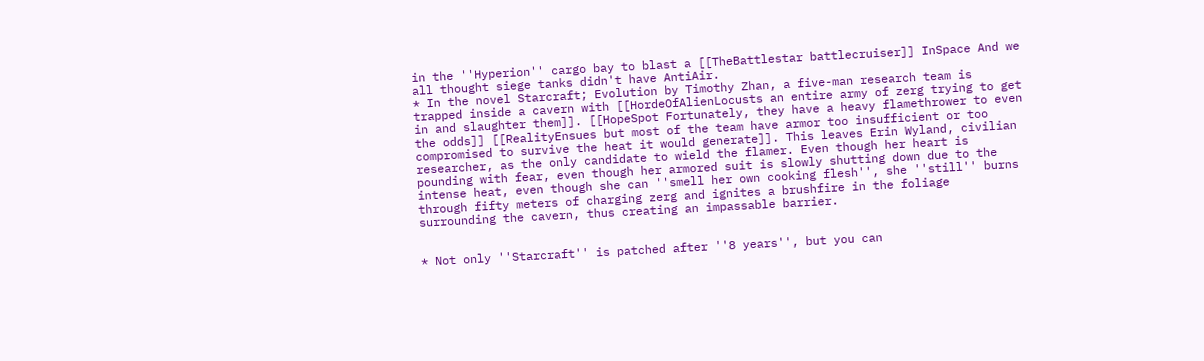in the ''Hyperion'' cargo bay to blast a [[TheBattlestar battlecruiser]] InSpace And we all thought siege tanks didn't have AntiAir.
* In the novel Starcraft; Evolution by Timothy Zhan, a five-man research team is trapped inside a cavern with [[HordeOfAlienLocusts an entire army of zerg trying to get in and slaughter them]]. [[HopeSpot Fortunately, they have a heavy flamethrower to even the odds]] [[RealityEnsues but most of the team have armor too insufficient or too compromised to survive the heat it would generate]]. This leaves Erin Wyland, civilian researcher, as the only candidate to wield the flamer. Even though her heart is pounding with fear, even though her armored suit is slowly shutting down due to the intense heat, even though she can ''smell her own cooking flesh'', she ''still'' burns through fifty meters of charging zerg and ignites a brushfire in the foliage surrounding the cavern, thus creating an impassable barrier.


* Not only ''Starcraft'' is patched after ''8 years'', but you can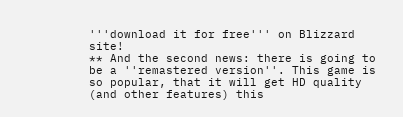'''download it for free''' on Blizzard site!
** And the second news: there is going to be a ''remastered version''. This game is so popular, that it will get HD quality (and other features) this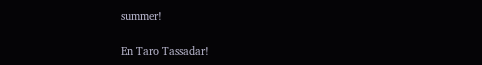summer!

En Taro Tassadar!